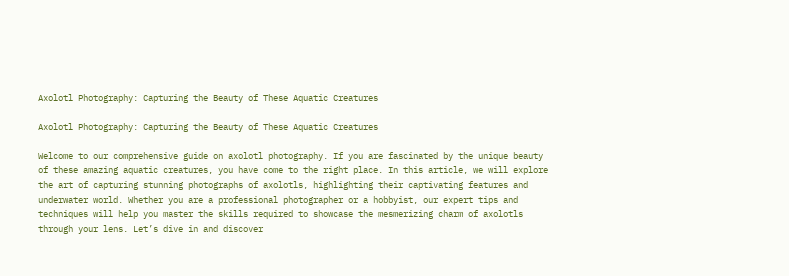Axolotl Photography: Capturing the Beauty of These Aquatic Creatures

Axolotl Photography: Capturing the Beauty of These Aquatic Creatures

Welcome to our comprehensive guide on axolotl photography. If you are fascinated by the unique beauty of these amazing aquatic creatures, you have come to the right place. In this article, we will explore the art of capturing stunning photographs of axolotls, highlighting their captivating features and underwater world. Whether you are a professional photographer or a hobbyist, our expert tips and techniques will help you master the skills required to showcase the mesmerizing charm of axolotls through your lens. Let’s dive in and discover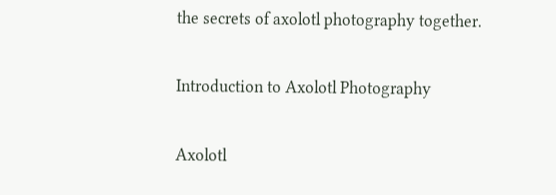the secrets of axolotl photography together.

Introduction to Axolotl Photography

Axolotl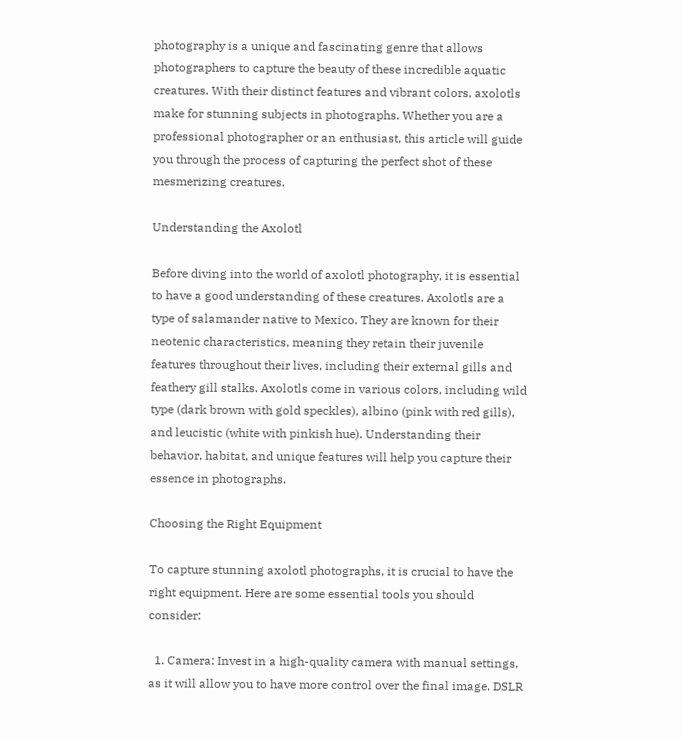photography is a unique and fascinating genre that allows photographers to capture the beauty of these incredible aquatic creatures. With their distinct features and vibrant colors, axolotls make for stunning subjects in photographs. Whether you are a professional photographer or an enthusiast, this article will guide you through the process of capturing the perfect shot of these mesmerizing creatures.

Understanding the Axolotl

Before diving into the world of axolotl photography, it is essential to have a good understanding of these creatures. Axolotls are a type of salamander native to Mexico. They are known for their neotenic characteristics, meaning they retain their juvenile features throughout their lives, including their external gills and feathery gill stalks. Axolotls come in various colors, including wild type (dark brown with gold speckles), albino (pink with red gills), and leucistic (white with pinkish hue). Understanding their behavior, habitat, and unique features will help you capture their essence in photographs.

Choosing the Right Equipment

To capture stunning axolotl photographs, it is crucial to have the right equipment. Here are some essential tools you should consider:

  1. Camera: Invest in a high-quality camera with manual settings, as it will allow you to have more control over the final image. DSLR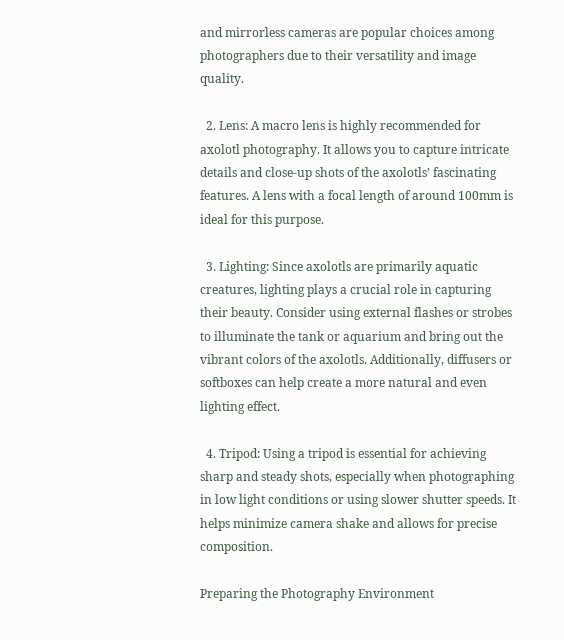and mirrorless cameras are popular choices among photographers due to their versatility and image quality.

  2. Lens: A macro lens is highly recommended for axolotl photography. It allows you to capture intricate details and close-up shots of the axolotls’ fascinating features. A lens with a focal length of around 100mm is ideal for this purpose.

  3. Lighting: Since axolotls are primarily aquatic creatures, lighting plays a crucial role in capturing their beauty. Consider using external flashes or strobes to illuminate the tank or aquarium and bring out the vibrant colors of the axolotls. Additionally, diffusers or softboxes can help create a more natural and even lighting effect.

  4. Tripod: Using a tripod is essential for achieving sharp and steady shots, especially when photographing in low light conditions or using slower shutter speeds. It helps minimize camera shake and allows for precise composition.

Preparing the Photography Environment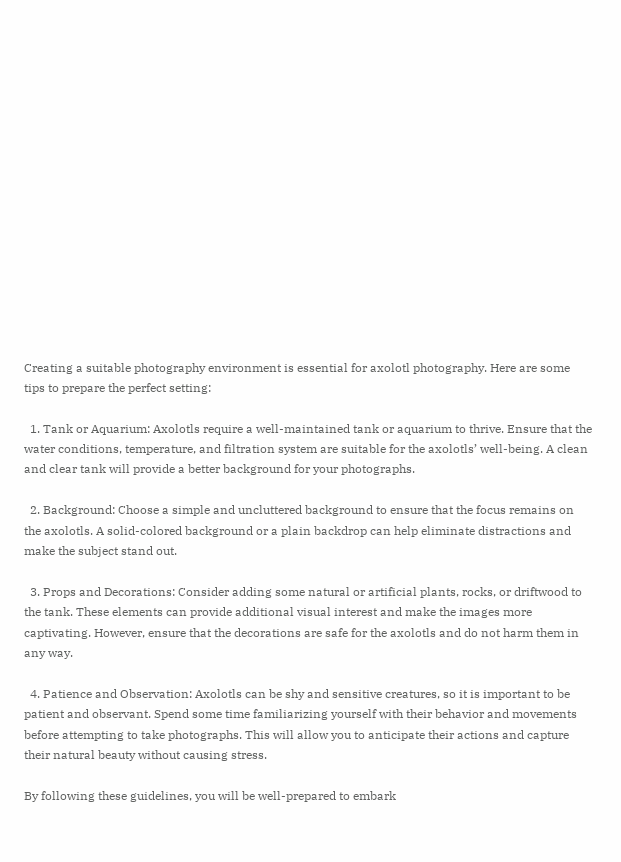Creating a suitable photography environment is essential for axolotl photography. Here are some tips to prepare the perfect setting:

  1. Tank or Aquarium: Axolotls require a well-maintained tank or aquarium to thrive. Ensure that the water conditions, temperature, and filtration system are suitable for the axolotls’ well-being. A clean and clear tank will provide a better background for your photographs.

  2. Background: Choose a simple and uncluttered background to ensure that the focus remains on the axolotls. A solid-colored background or a plain backdrop can help eliminate distractions and make the subject stand out.

  3. Props and Decorations: Consider adding some natural or artificial plants, rocks, or driftwood to the tank. These elements can provide additional visual interest and make the images more captivating. However, ensure that the decorations are safe for the axolotls and do not harm them in any way.

  4. Patience and Observation: Axolotls can be shy and sensitive creatures, so it is important to be patient and observant. Spend some time familiarizing yourself with their behavior and movements before attempting to take photographs. This will allow you to anticipate their actions and capture their natural beauty without causing stress.

By following these guidelines, you will be well-prepared to embark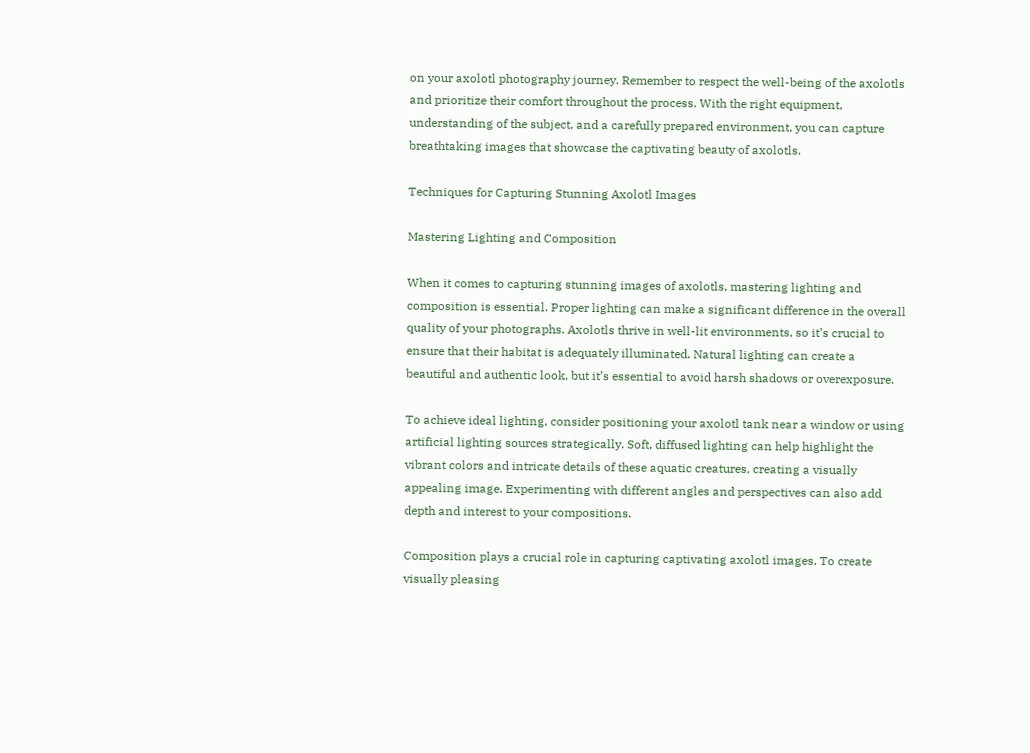on your axolotl photography journey. Remember to respect the well-being of the axolotls and prioritize their comfort throughout the process. With the right equipment, understanding of the subject, and a carefully prepared environment, you can capture breathtaking images that showcase the captivating beauty of axolotls.

Techniques for Capturing Stunning Axolotl Images

Mastering Lighting and Composition

When it comes to capturing stunning images of axolotls, mastering lighting and composition is essential. Proper lighting can make a significant difference in the overall quality of your photographs. Axolotls thrive in well-lit environments, so it’s crucial to ensure that their habitat is adequately illuminated. Natural lighting can create a beautiful and authentic look, but it’s essential to avoid harsh shadows or overexposure.

To achieve ideal lighting, consider positioning your axolotl tank near a window or using artificial lighting sources strategically. Soft, diffused lighting can help highlight the vibrant colors and intricate details of these aquatic creatures, creating a visually appealing image. Experimenting with different angles and perspectives can also add depth and interest to your compositions.

Composition plays a crucial role in capturing captivating axolotl images. To create visually pleasing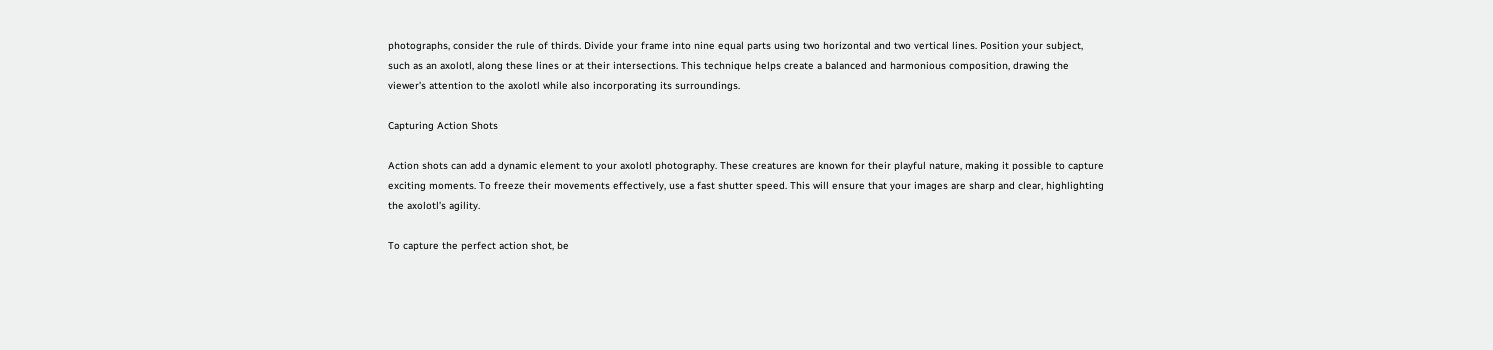photographs, consider the rule of thirds. Divide your frame into nine equal parts using two horizontal and two vertical lines. Position your subject, such as an axolotl, along these lines or at their intersections. This technique helps create a balanced and harmonious composition, drawing the viewer’s attention to the axolotl while also incorporating its surroundings.

Capturing Action Shots

Action shots can add a dynamic element to your axolotl photography. These creatures are known for their playful nature, making it possible to capture exciting moments. To freeze their movements effectively, use a fast shutter speed. This will ensure that your images are sharp and clear, highlighting the axolotl’s agility.

To capture the perfect action shot, be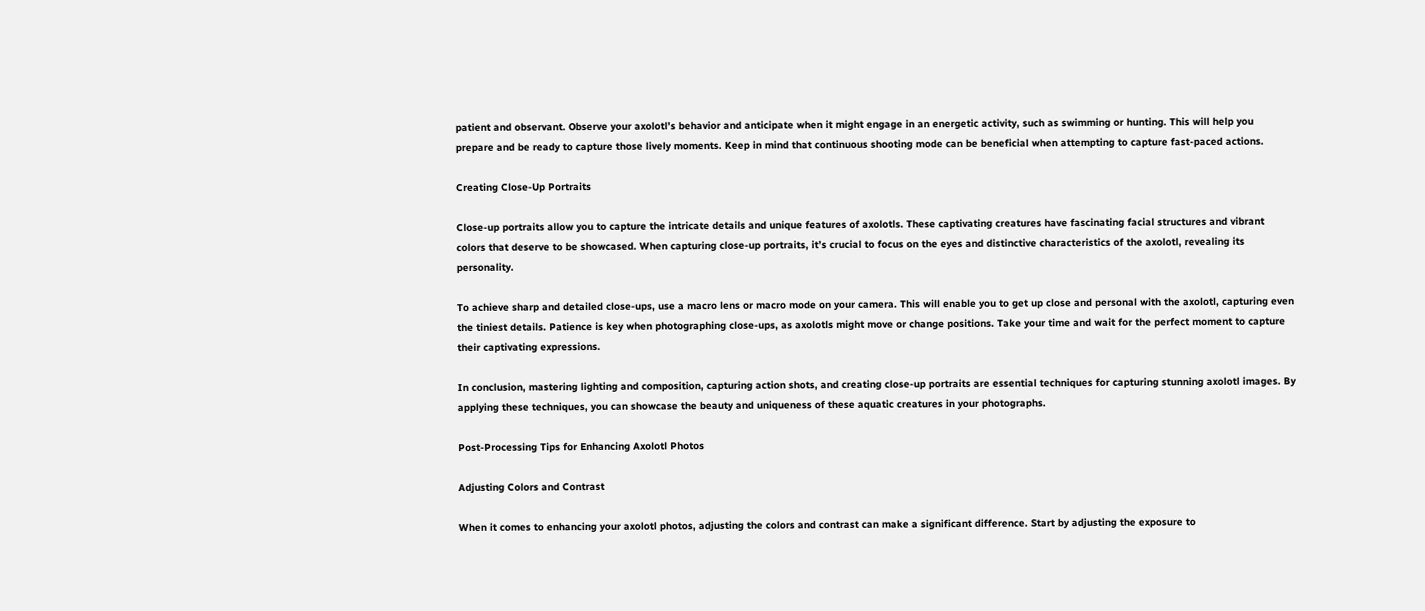patient and observant. Observe your axolotl’s behavior and anticipate when it might engage in an energetic activity, such as swimming or hunting. This will help you prepare and be ready to capture those lively moments. Keep in mind that continuous shooting mode can be beneficial when attempting to capture fast-paced actions.

Creating Close-Up Portraits

Close-up portraits allow you to capture the intricate details and unique features of axolotls. These captivating creatures have fascinating facial structures and vibrant colors that deserve to be showcased. When capturing close-up portraits, it’s crucial to focus on the eyes and distinctive characteristics of the axolotl, revealing its personality.

To achieve sharp and detailed close-ups, use a macro lens or macro mode on your camera. This will enable you to get up close and personal with the axolotl, capturing even the tiniest details. Patience is key when photographing close-ups, as axolotls might move or change positions. Take your time and wait for the perfect moment to capture their captivating expressions.

In conclusion, mastering lighting and composition, capturing action shots, and creating close-up portraits are essential techniques for capturing stunning axolotl images. By applying these techniques, you can showcase the beauty and uniqueness of these aquatic creatures in your photographs.

Post-Processing Tips for Enhancing Axolotl Photos

Adjusting Colors and Contrast

When it comes to enhancing your axolotl photos, adjusting the colors and contrast can make a significant difference. Start by adjusting the exposure to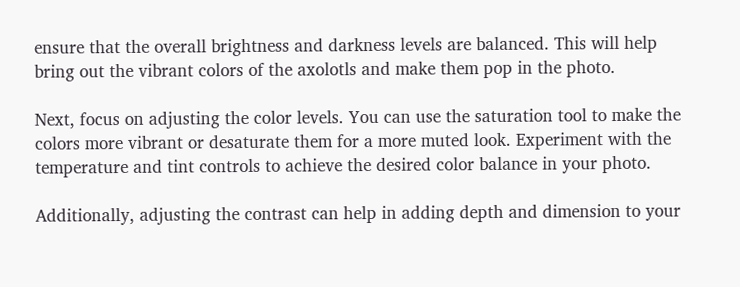ensure that the overall brightness and darkness levels are balanced. This will help bring out the vibrant colors of the axolotls and make them pop in the photo.

Next, focus on adjusting the color levels. You can use the saturation tool to make the colors more vibrant or desaturate them for a more muted look. Experiment with the temperature and tint controls to achieve the desired color balance in your photo.

Additionally, adjusting the contrast can help in adding depth and dimension to your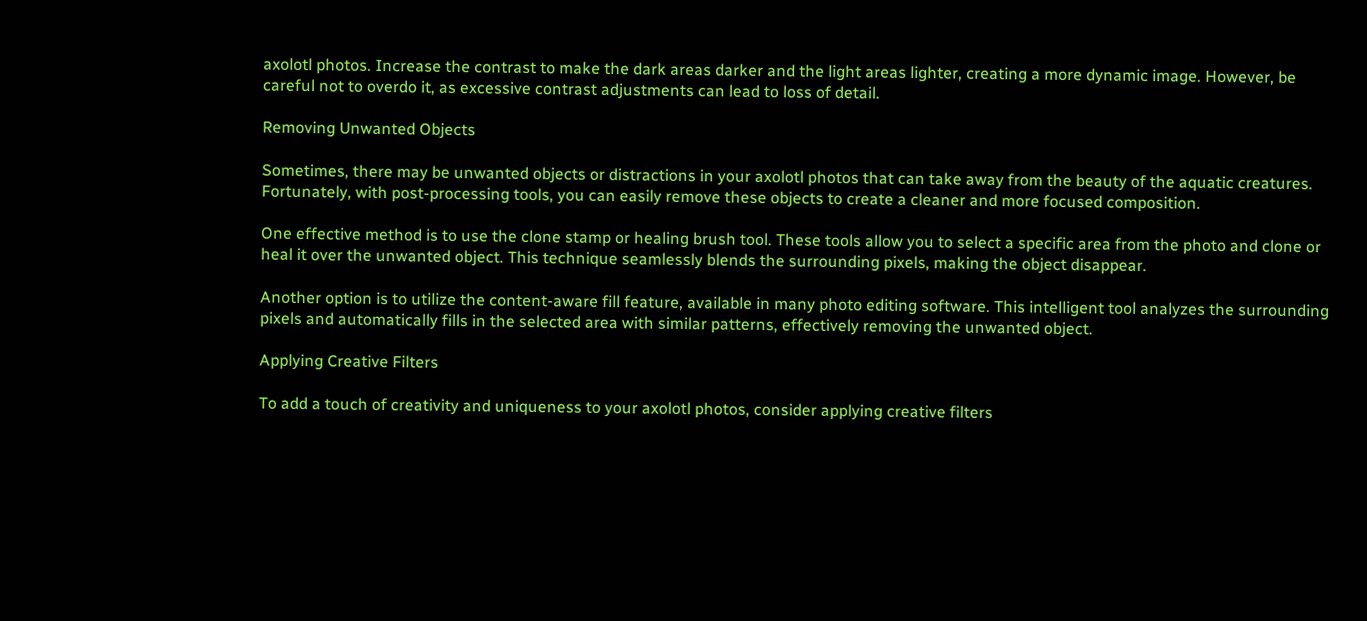axolotl photos. Increase the contrast to make the dark areas darker and the light areas lighter, creating a more dynamic image. However, be careful not to overdo it, as excessive contrast adjustments can lead to loss of detail.

Removing Unwanted Objects

Sometimes, there may be unwanted objects or distractions in your axolotl photos that can take away from the beauty of the aquatic creatures. Fortunately, with post-processing tools, you can easily remove these objects to create a cleaner and more focused composition.

One effective method is to use the clone stamp or healing brush tool. These tools allow you to select a specific area from the photo and clone or heal it over the unwanted object. This technique seamlessly blends the surrounding pixels, making the object disappear.

Another option is to utilize the content-aware fill feature, available in many photo editing software. This intelligent tool analyzes the surrounding pixels and automatically fills in the selected area with similar patterns, effectively removing the unwanted object.

Applying Creative Filters

To add a touch of creativity and uniqueness to your axolotl photos, consider applying creative filters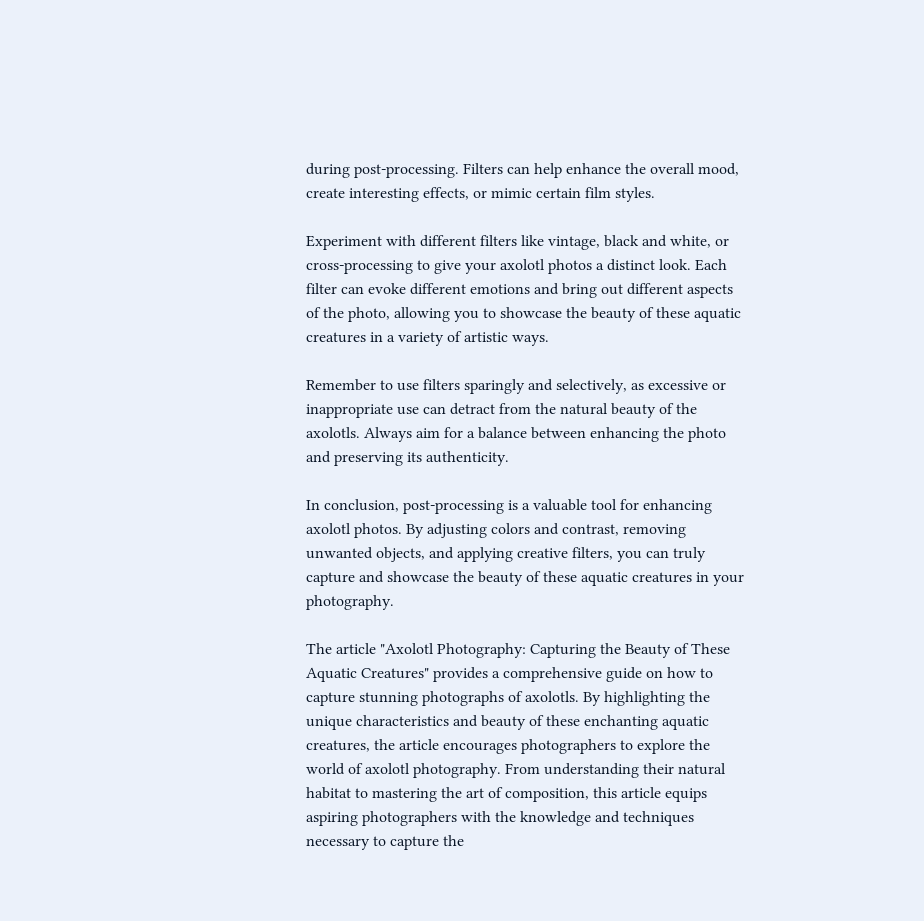during post-processing. Filters can help enhance the overall mood, create interesting effects, or mimic certain film styles.

Experiment with different filters like vintage, black and white, or cross-processing to give your axolotl photos a distinct look. Each filter can evoke different emotions and bring out different aspects of the photo, allowing you to showcase the beauty of these aquatic creatures in a variety of artistic ways.

Remember to use filters sparingly and selectively, as excessive or inappropriate use can detract from the natural beauty of the axolotls. Always aim for a balance between enhancing the photo and preserving its authenticity.

In conclusion, post-processing is a valuable tool for enhancing axolotl photos. By adjusting colors and contrast, removing unwanted objects, and applying creative filters, you can truly capture and showcase the beauty of these aquatic creatures in your photography.

The article "Axolotl Photography: Capturing the Beauty of These Aquatic Creatures" provides a comprehensive guide on how to capture stunning photographs of axolotls. By highlighting the unique characteristics and beauty of these enchanting aquatic creatures, the article encourages photographers to explore the world of axolotl photography. From understanding their natural habitat to mastering the art of composition, this article equips aspiring photographers with the knowledge and techniques necessary to capture the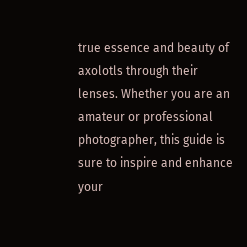true essence and beauty of axolotls through their lenses. Whether you are an amateur or professional photographer, this guide is sure to inspire and enhance your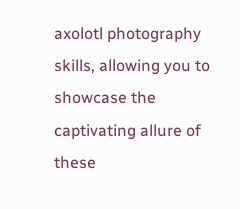axolotl photography skills, allowing you to showcase the captivating allure of these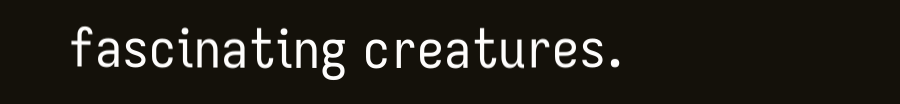fascinating creatures.